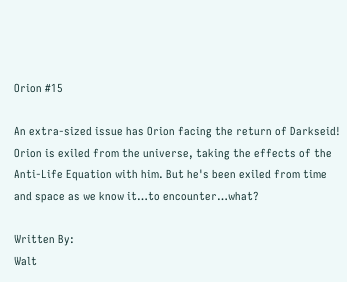Orion #15

An extra-sized issue has Orion facing the return of Darkseid! Orion is exiled from the universe, taking the effects of the Anti-Life Equation with him. But he's been exiled from time and space as we know it…to encounter…what?

Written By:
Walt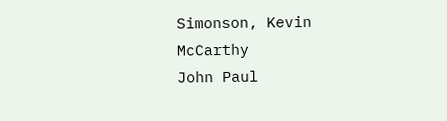Simonson, Kevin McCarthy
John Paul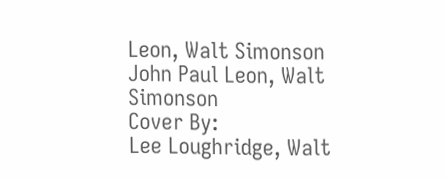Leon, Walt Simonson
John Paul Leon, Walt Simonson
Cover By:
Lee Loughridge, Walt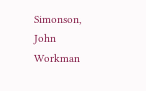Simonson, John Workman